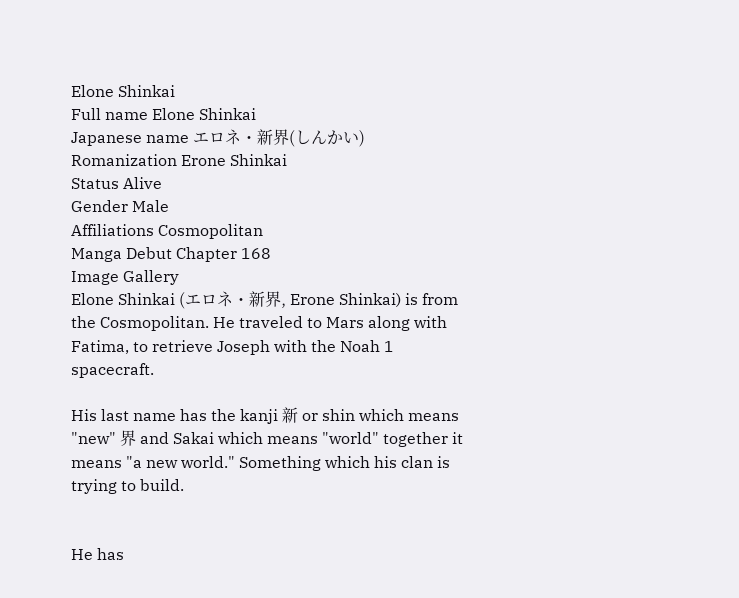Elone Shinkai
Full name Elone Shinkai
Japanese name エロネ・新界(しんかい)
Romanization Erone Shinkai
Status Alive
Gender Male
Affiliations Cosmopolitan
Manga Debut Chapter 168
Image Gallery
Elone Shinkai (エロネ・新界, Erone Shinkai) is from the Cosmopolitan. He traveled to Mars along with Fatima, to retrieve Joseph with the Noah 1 spacecraft.

His last name has the kanji 新 or shin which means "new" 界 and Sakai which means "world" together it means "a new world." Something which his clan is trying to build.


He has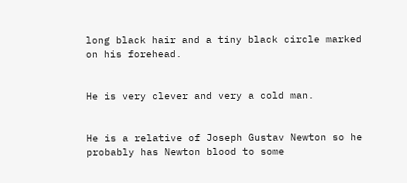long black hair and a tiny black circle marked on his forehead.


He is very clever and very a cold man.


He is a relative of Joseph Gustav Newton so he probably has Newton blood to some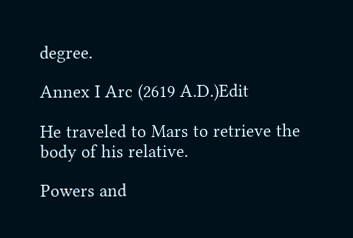degree.

Annex I Arc (2619 A.D.)Edit

He traveled to Mars to retrieve the body of his relative.

Powers and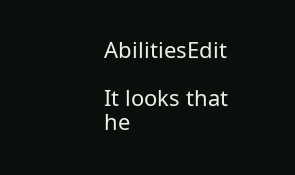AbilitiesEdit

It looks that he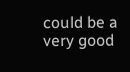could be a very good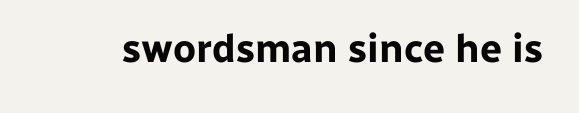swordsman since he is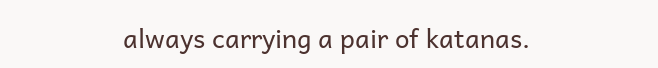always carrying a pair of katanas.